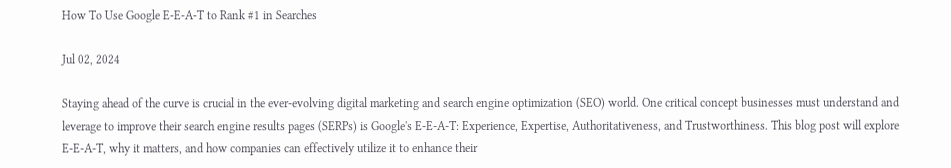How To Use Google E-E-A-T to Rank #1 in Searches

Jul 02, 2024

Staying ahead of the curve is crucial in the ever-evolving digital marketing and search engine optimization (SEO) world. One critical concept businesses must understand and leverage to improve their search engine results pages (SERPs) is Google's E-E-A-T: Experience, Expertise, Authoritativeness, and Trustworthiness. This blog post will explore E-E-A-T, why it matters, and how companies can effectively utilize it to enhance their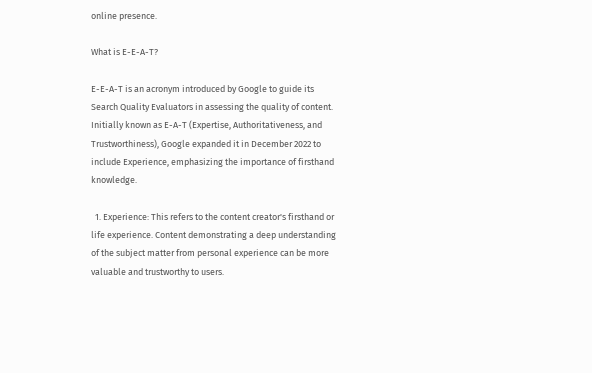online presence.

What is E-E-A-T?

E-E-A-T is an acronym introduced by Google to guide its Search Quality Evaluators in assessing the quality of content. Initially known as E-A-T (Expertise, Authoritativeness, and Trustworthiness), Google expanded it in December 2022 to include Experience, emphasizing the importance of firsthand knowledge.

  1. Experience: This refers to the content creator's firsthand or life experience. Content demonstrating a deep understanding of the subject matter from personal experience can be more valuable and trustworthy to users.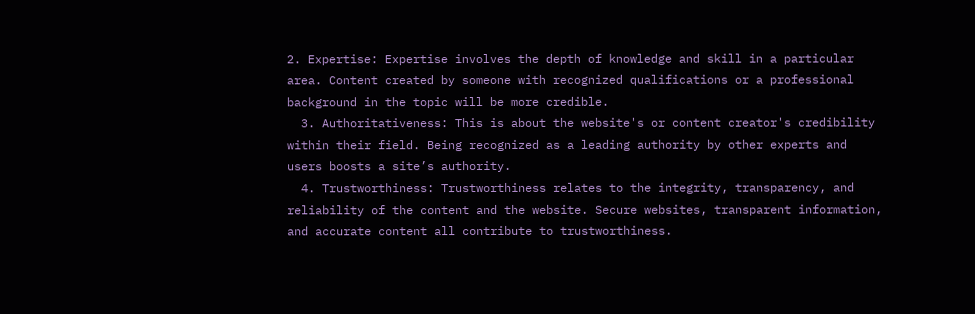2. Expertise: Expertise involves the depth of knowledge and skill in a particular area. Content created by someone with recognized qualifications or a professional background in the topic will be more credible.
  3. Authoritativeness: This is about the website's or content creator's credibility within their field. Being recognized as a leading authority by other experts and users boosts a site’s authority.
  4. Trustworthiness: Trustworthiness relates to the integrity, transparency, and reliability of the content and the website. Secure websites, transparent information, and accurate content all contribute to trustworthiness.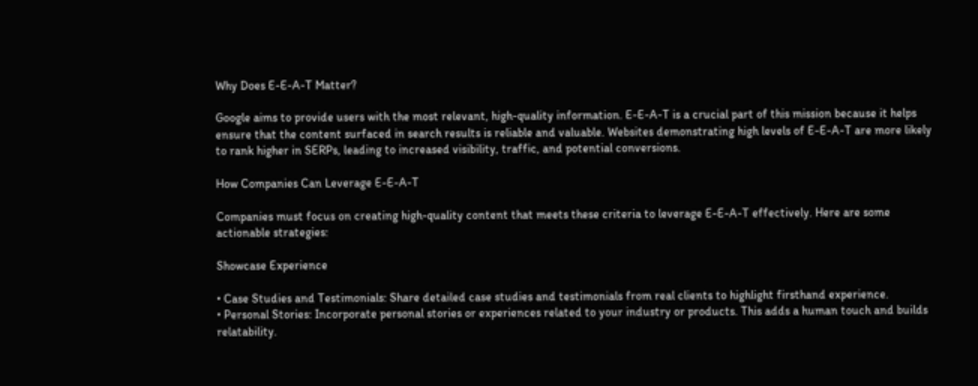Why Does E-E-A-T Matter?

Google aims to provide users with the most relevant, high-quality information. E-E-A-T is a crucial part of this mission because it helps ensure that the content surfaced in search results is reliable and valuable. Websites demonstrating high levels of E-E-A-T are more likely to rank higher in SERPs, leading to increased visibility, traffic, and potential conversions.

How Companies Can Leverage E-E-A-T

Companies must focus on creating high-quality content that meets these criteria to leverage E-E-A-T effectively. Here are some actionable strategies:

Showcase Experience

• Case Studies and Testimonials: Share detailed case studies and testimonials from real clients to highlight firsthand experience.
• Personal Stories: Incorporate personal stories or experiences related to your industry or products. This adds a human touch and builds relatability.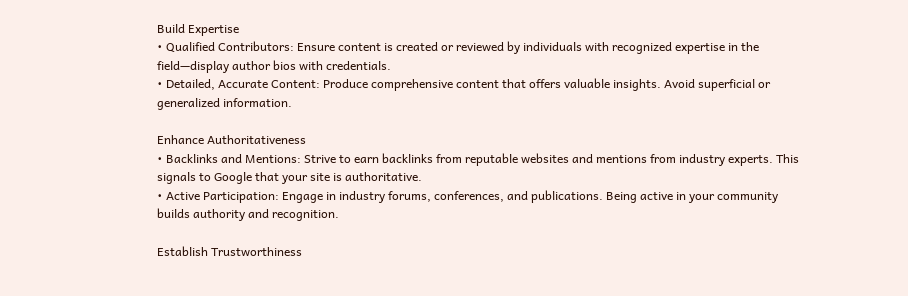Build Expertise
• Qualified Contributors: Ensure content is created or reviewed by individuals with recognized expertise in the field—display author bios with credentials.
• Detailed, Accurate Content: Produce comprehensive content that offers valuable insights. Avoid superficial or generalized information.

Enhance Authoritativeness
• Backlinks and Mentions: Strive to earn backlinks from reputable websites and mentions from industry experts. This signals to Google that your site is authoritative.
• Active Participation: Engage in industry forums, conferences, and publications. Being active in your community builds authority and recognition.

Establish Trustworthiness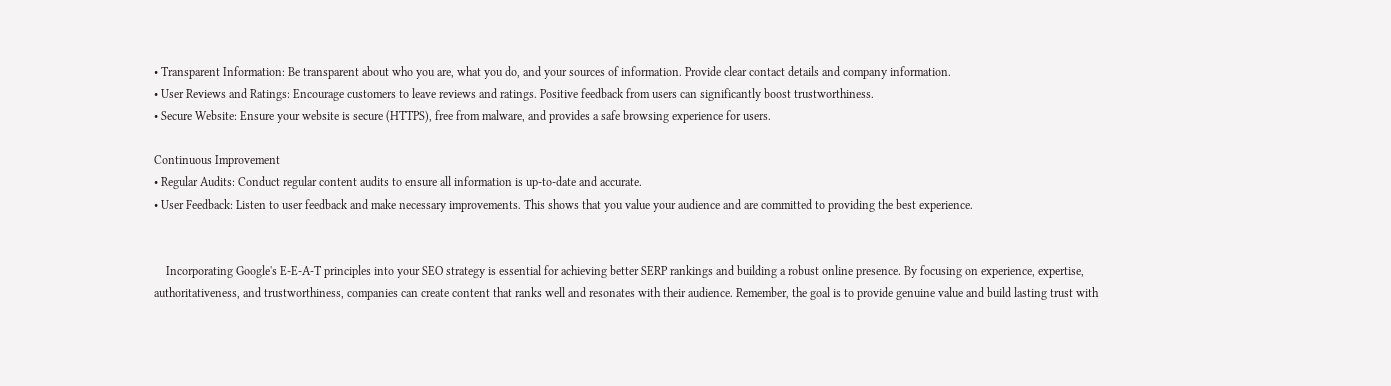• Transparent Information: Be transparent about who you are, what you do, and your sources of information. Provide clear contact details and company information.
• User Reviews and Ratings: Encourage customers to leave reviews and ratings. Positive feedback from users can significantly boost trustworthiness.
• Secure Website: Ensure your website is secure (HTTPS), free from malware, and provides a safe browsing experience for users.

Continuous Improvement
• Regular Audits: Conduct regular content audits to ensure all information is up-to-date and accurate.
• User Feedback: Listen to user feedback and make necessary improvements. This shows that you value your audience and are committed to providing the best experience.


    Incorporating Google's E-E-A-T principles into your SEO strategy is essential for achieving better SERP rankings and building a robust online presence. By focusing on experience, expertise, authoritativeness, and trustworthiness, companies can create content that ranks well and resonates with their audience. Remember, the goal is to provide genuine value and build lasting trust with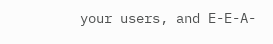your users, and E-E-A-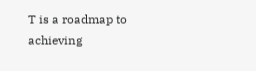T is a roadmap to achieving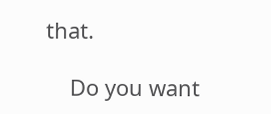that.

    Do you want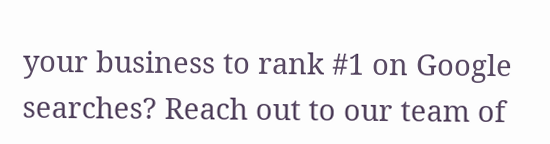your business to rank #1 on Google searches? Reach out to our team of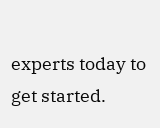experts today to get started.